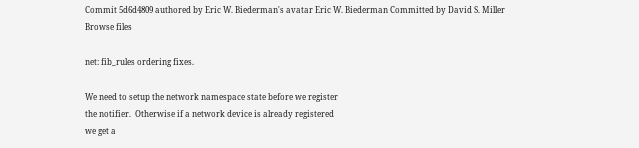Commit 5d6d4809 authored by Eric W. Biederman's avatar Eric W. Biederman Committed by David S. Miller
Browse files

net: fib_rules ordering fixes.

We need to setup the network namespace state before we register
the notifier.  Otherwise if a network device is already registered
we get a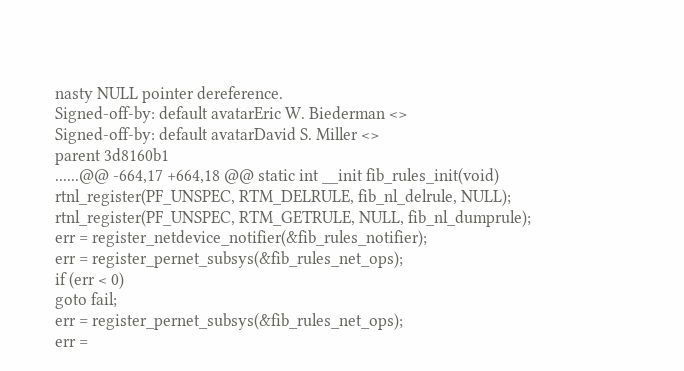nasty NULL pointer dereference.
Signed-off-by: default avatarEric W. Biederman <>
Signed-off-by: default avatarDavid S. Miller <>
parent 3d8160b1
......@@ -664,17 +664,18 @@ static int __init fib_rules_init(void)
rtnl_register(PF_UNSPEC, RTM_DELRULE, fib_nl_delrule, NULL);
rtnl_register(PF_UNSPEC, RTM_GETRULE, NULL, fib_nl_dumprule);
err = register_netdevice_notifier(&fib_rules_notifier);
err = register_pernet_subsys(&fib_rules_net_ops);
if (err < 0)
goto fail;
err = register_pernet_subsys(&fib_rules_net_ops);
err =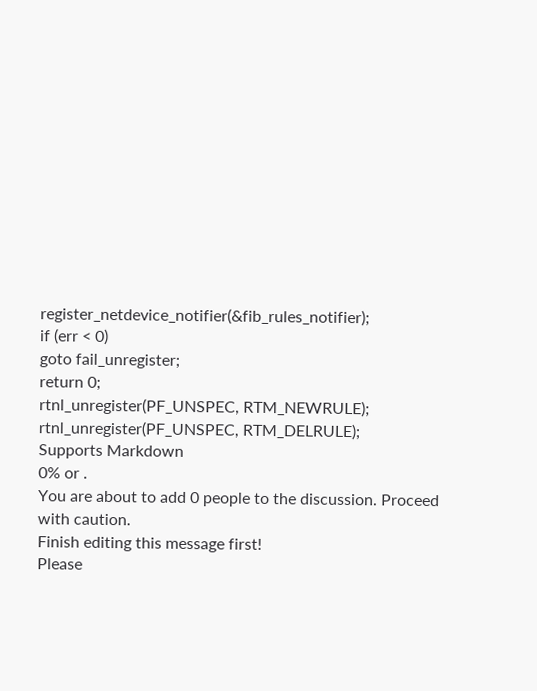register_netdevice_notifier(&fib_rules_notifier);
if (err < 0)
goto fail_unregister;
return 0;
rtnl_unregister(PF_UNSPEC, RTM_NEWRULE);
rtnl_unregister(PF_UNSPEC, RTM_DELRULE);
Supports Markdown
0% or .
You are about to add 0 people to the discussion. Proceed with caution.
Finish editing this message first!
Please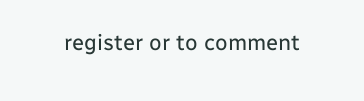register or to comment